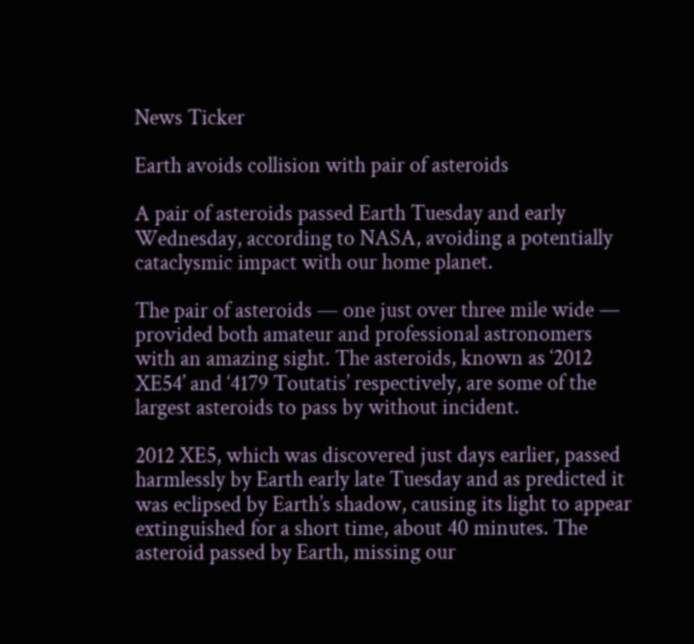News Ticker

Earth avoids collision with pair of asteroids

A pair of asteroids passed Earth Tuesday and early Wednesday, according to NASA, avoiding a potentially cataclysmic impact with our home planet.

The pair of asteroids — one just over three mile wide — provided both amateur and professional astronomers with an amazing sight. The asteroids, known as ‘2012 XE54’ and ‘4179 Toutatis’ respectively, are some of the largest asteroids to pass by without incident.

2012 XE5, which was discovered just days earlier, passed harmlessly by Earth early late Tuesday and as predicted it was eclipsed by Earth’s shadow, causing its light to appear extinguished for a short time, about 40 minutes. The asteroid passed by Earth, missing our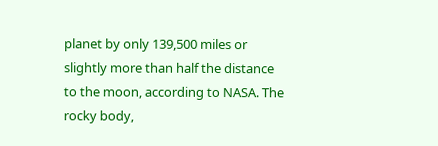planet by only 139,500 miles or slightly more than half the distance to the moon, according to NASA. The rocky body,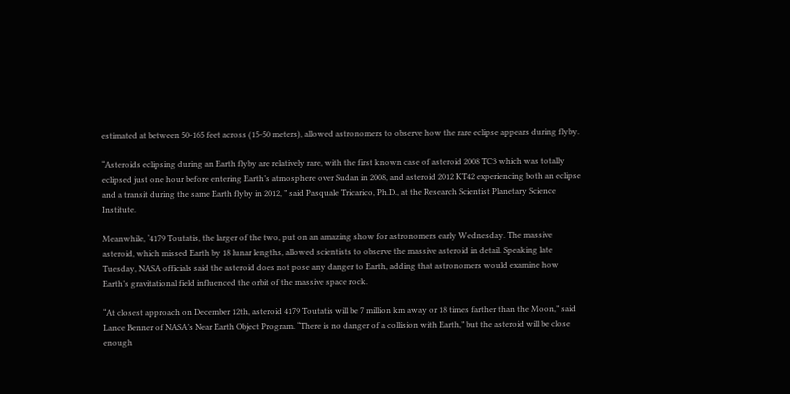estimated at between 50-165 feet across (15-50 meters), allowed astronomers to observe how the rare eclipse appears during flyby.

“Asteroids eclipsing during an Earth flyby are relatively rare, with the first known case of asteroid 2008 TC3 which was totally eclipsed just one hour before entering Earth’s atmosphere over Sudan in 2008, and asteroid 2012 KT42 experiencing both an eclipse and a transit during the same Earth flyby in 2012, ” said Pasquale Tricarico, Ph.D., at the Research Scientist Planetary Science Institute.

Meanwhile, ‘4179 Toutatis, the larger of the two, put on an amazing show for astronomers early Wednesday. The massive asteroid, which missed Earth by 18 lunar lengths, allowed scientists to observe the massive asteroid in detail. Speaking late Tuesday, NASA officials said the asteroid does not pose any danger to Earth, adding that astronomers would examine how Earth’s gravitational field influenced the orbit of the massive space rock.

“At closest approach on December 12th, asteroid 4179 Toutatis will be 7 million km away or 18 times farther than the Moon,” said Lance Benner of NASA’s Near Earth Object Program. “There is no danger of a collision with Earth,” but the asteroid will be close enough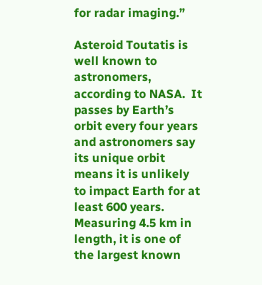for radar imaging.”

Asteroid Toutatis is well known to astronomers, according to NASA.  It passes by Earth’s orbit every four years and astronomers say its unique orbit  means it is unlikely to impact Earth for at least 600 years. Measuring 4.5 km in length, it is one of the largest known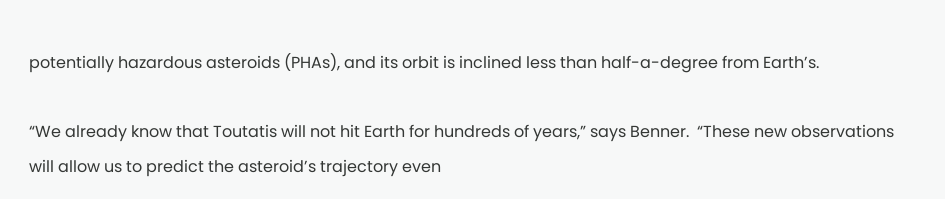potentially hazardous asteroids (PHAs), and its orbit is inclined less than half-a-degree from Earth’s.

“We already know that Toutatis will not hit Earth for hundreds of years,” says Benner.  “These new observations will allow us to predict the asteroid’s trajectory even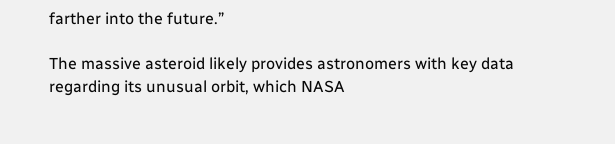farther into the future.”

The massive asteroid likely provides astronomers with key data regarding its unusual orbit, which NASA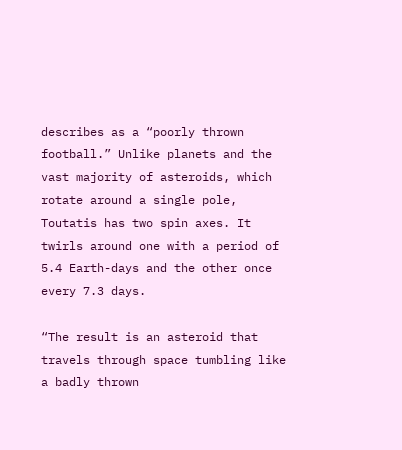describes as a “poorly thrown football.” Unlike planets and the vast majority of asteroids, which rotate around a single pole, Toutatis has two spin axes. It twirls around one with a period of 5.4 Earth-days and the other once every 7.3 days.

“The result is an asteroid that travels through space tumbling like a badly thrown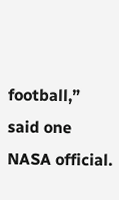football,” said one NASA official.